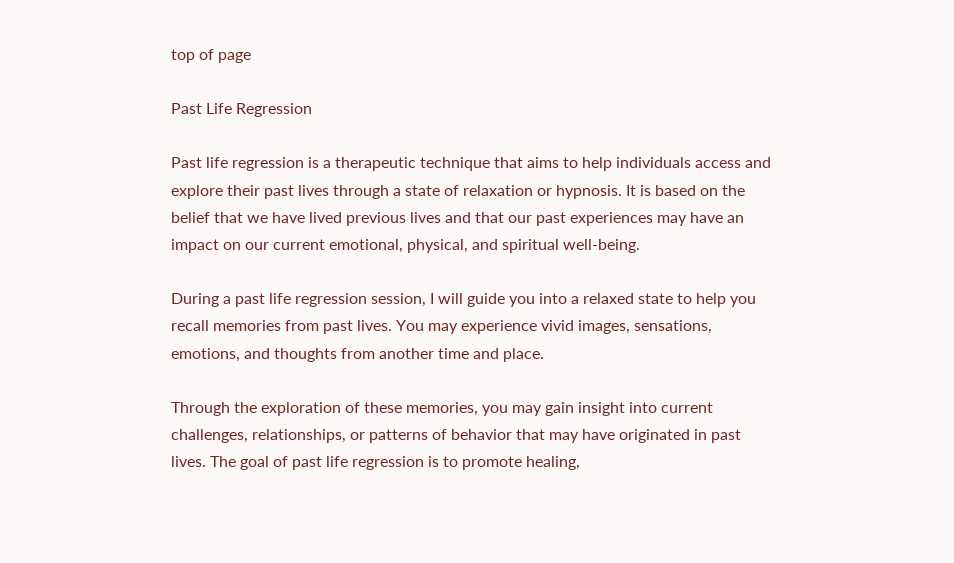top of page

Past Life Regression

Past life regression is a therapeutic technique that aims to help individuals access and explore their past lives through a state of relaxation or hypnosis. It is based on the belief that we have lived previous lives and that our past experiences may have an impact on our current emotional, physical, and spiritual well-being.

During a past life regression session, I will guide you into a relaxed state to help you recall memories from past lives. You may experience vivid images, sensations, emotions, and thoughts from another time and place.

Through the exploration of these memories, you may gain insight into current challenges, relationships, or patterns of behavior that may have originated in past lives. The goal of past life regression is to promote healing,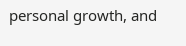personal growth, and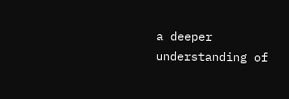a deeper understanding of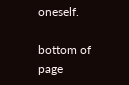oneself.

bottom of page